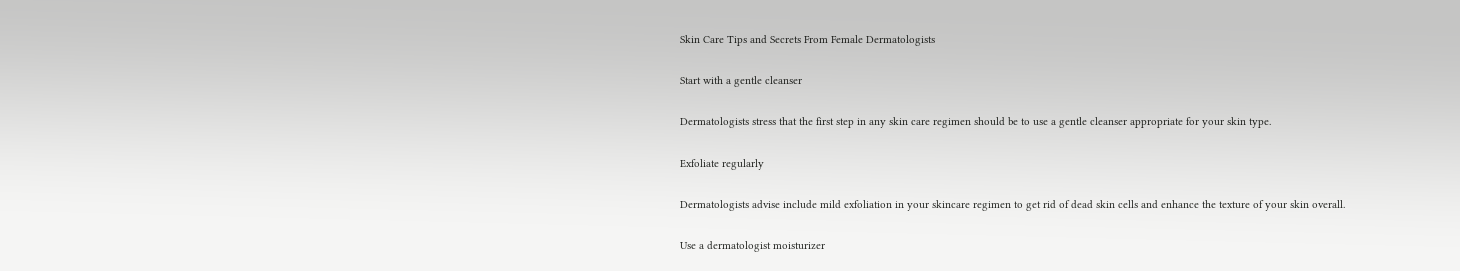Skin Care Tips and Secrets From Female Dermatologists

Start with a gentle cleanser

Dermatologists stress that the first step in any skin care regimen should be to use a gentle cleanser appropriate for your skin type.

Exfoliate regularly

Dermatologists advise include mild exfoliation in your skincare regimen to get rid of dead skin cells and enhance the texture of your skin overall.

Use a dermatologist moisturizer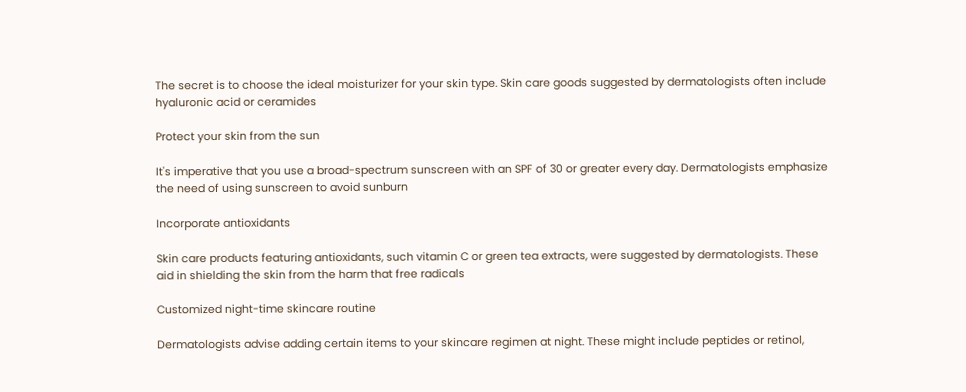The secret is to choose the ideal moisturizer for your skin type. Skin care goods suggested by dermatologists often include hyaluronic acid or ceramides

Protect your skin from the sun

It's imperative that you use a broad-spectrum sunscreen with an SPF of 30 or greater every day. Dermatologists emphasize the need of using sunscreen to avoid sunburn

Incorporate antioxidants

Skin care products featuring antioxidants, such vitamin C or green tea extracts, were suggested by dermatologists. These aid in shielding the skin from the harm that free radicals

Customized night-time skincare routine

Dermatologists advise adding certain items to your skincare regimen at night. These might include peptides or retinol,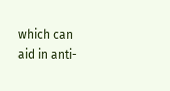which can aid in anti-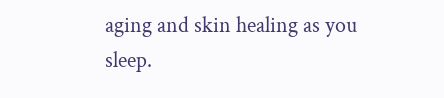aging and skin healing as you sleep.